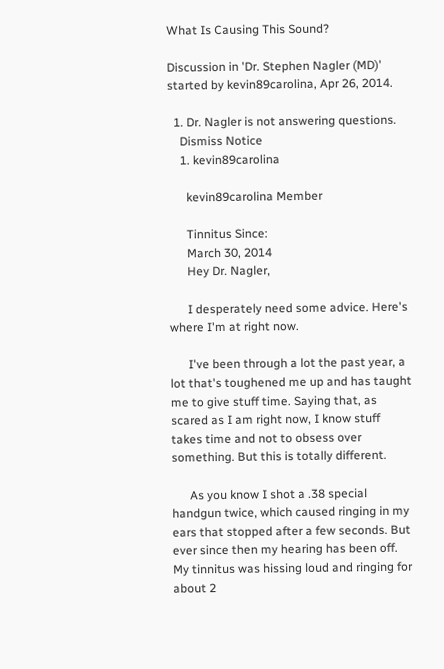What Is Causing This Sound?

Discussion in 'Dr. Stephen Nagler (MD)' started by kevin89carolina, Apr 26, 2014.

  1. Dr. Nagler is not answering questions.
    Dismiss Notice
    1. kevin89carolina

      kevin89carolina Member

      Tinnitus Since:
      March 30, 2014
      Hey Dr. Nagler,

      I desperately need some advice. Here's where I'm at right now.

      I've been through a lot the past year, a lot that's toughened me up and has taught me to give stuff time. Saying that, as scared as I am right now, I know stuff takes time and not to obsess over something. But this is totally different.

      As you know I shot a .38 special handgun twice, which caused ringing in my ears that stopped after a few seconds. But ever since then my hearing has been off. My tinnitus was hissing loud and ringing for about 2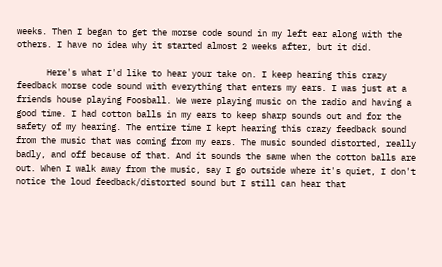weeks. Then I began to get the morse code sound in my left ear along with the others. I have no idea why it started almost 2 weeks after, but it did.

      Here's what I'd like to hear your take on. I keep hearing this crazy feedback morse code sound with everything that enters my ears. I was just at a friends house playing Foosball. We were playing music on the radio and having a good time. I had cotton balls in my ears to keep sharp sounds out and for the safety of my hearing. The entire time I kept hearing this crazy feedback sound from the music that was coming from my ears. The music sounded distorted, really badly, and off because of that. And it sounds the same when the cotton balls are out. When I walk away from the music, say I go outside where it's quiet, I don't notice the loud feedback/distorted sound but I still can hear that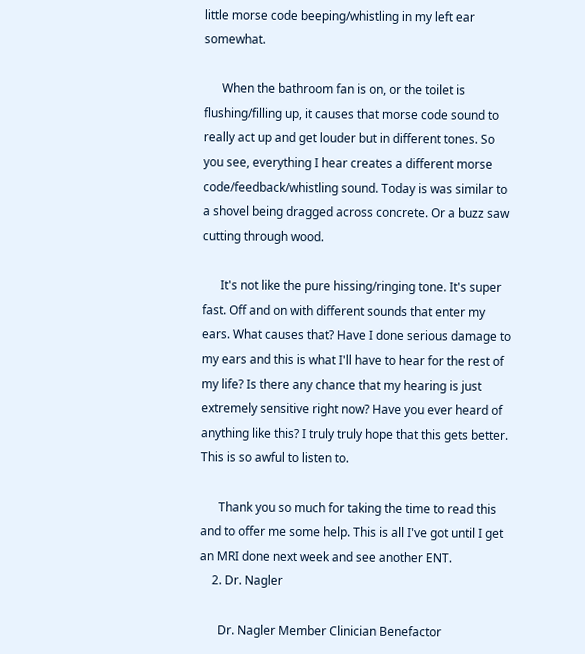little morse code beeping/whistling in my left ear somewhat.

      When the bathroom fan is on, or the toilet is flushing/filling up, it causes that morse code sound to really act up and get louder but in different tones. So you see, everything I hear creates a different morse code/feedback/whistling sound. Today is was similar to a shovel being dragged across concrete. Or a buzz saw cutting through wood.

      It's not like the pure hissing/ringing tone. It's super fast. Off and on with different sounds that enter my ears. What causes that? Have I done serious damage to my ears and this is what I'll have to hear for the rest of my life? Is there any chance that my hearing is just extremely sensitive right now? Have you ever heard of anything like this? I truly truly hope that this gets better. This is so awful to listen to.

      Thank you so much for taking the time to read this and to offer me some help. This is all I've got until I get an MRI done next week and see another ENT.
    2. Dr. Nagler

      Dr. Nagler Member Clinician Benefactor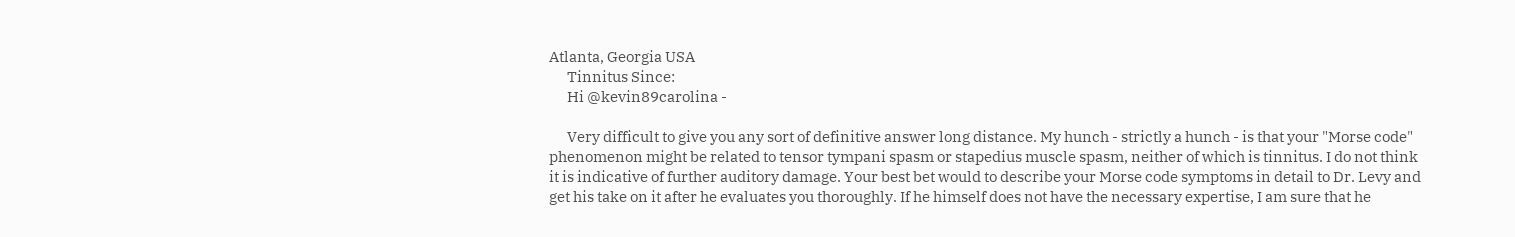Atlanta, Georgia USA
      Tinnitus Since:
      Hi @kevin89carolina -

      Very difficult to give you any sort of definitive answer long distance. My hunch - strictly a hunch - is that your "Morse code" phenomenon might be related to tensor tympani spasm or stapedius muscle spasm, neither of which is tinnitus. I do not think it is indicative of further auditory damage. Your best bet would to describe your Morse code symptoms in detail to Dr. Levy and get his take on it after he evaluates you thoroughly. If he himself does not have the necessary expertise, I am sure that he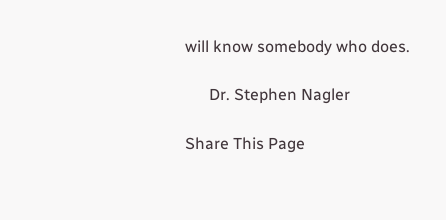will know somebody who does.

      Dr. Stephen Nagler

Share This Page